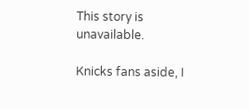This story is unavailable.

Knicks fans aside, I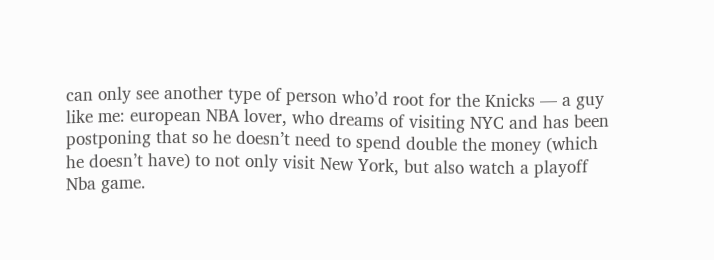can only see another type of person who’d root for the Knicks — a guy like me: european NBA lover, who dreams of visiting NYC and has been postponing that so he doesn’t need to spend double the money (which he doesn’t have) to not only visit New York, but also watch a playoff Nba game.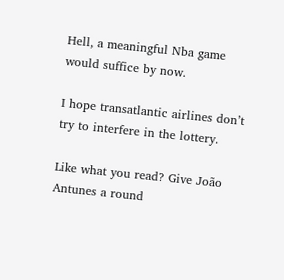Hell, a meaningful Nba game would suffice by now.

I hope transatlantic airlines don’t try to interfere in the lottery.

Like what you read? Give João Antunes a round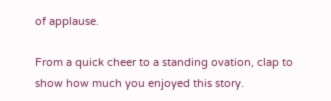of applause.

From a quick cheer to a standing ovation, clap to show how much you enjoyed this story.